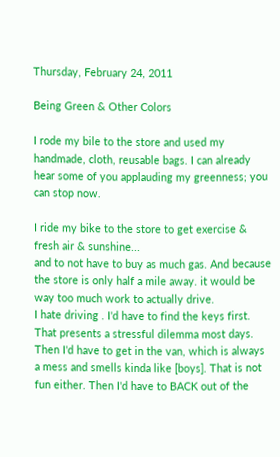Thursday, February 24, 2011

Being Green & Other Colors

I rode my bile to the store and used my handmade, cloth, reusable bags. I can already hear some of you applauding my greenness; you can stop now.

I ride my bike to the store to get exercise & fresh air & sunshine...
and to not have to buy as much gas. And because the store is only half a mile away. it would be way too much work to actually drive.
I hate driving . I'd have to find the keys first. That presents a stressful dilemma most days. Then I'd have to get in the van, which is always a mess and smells kinda like [boys]. That is not fun either. Then I'd have to BACK out of the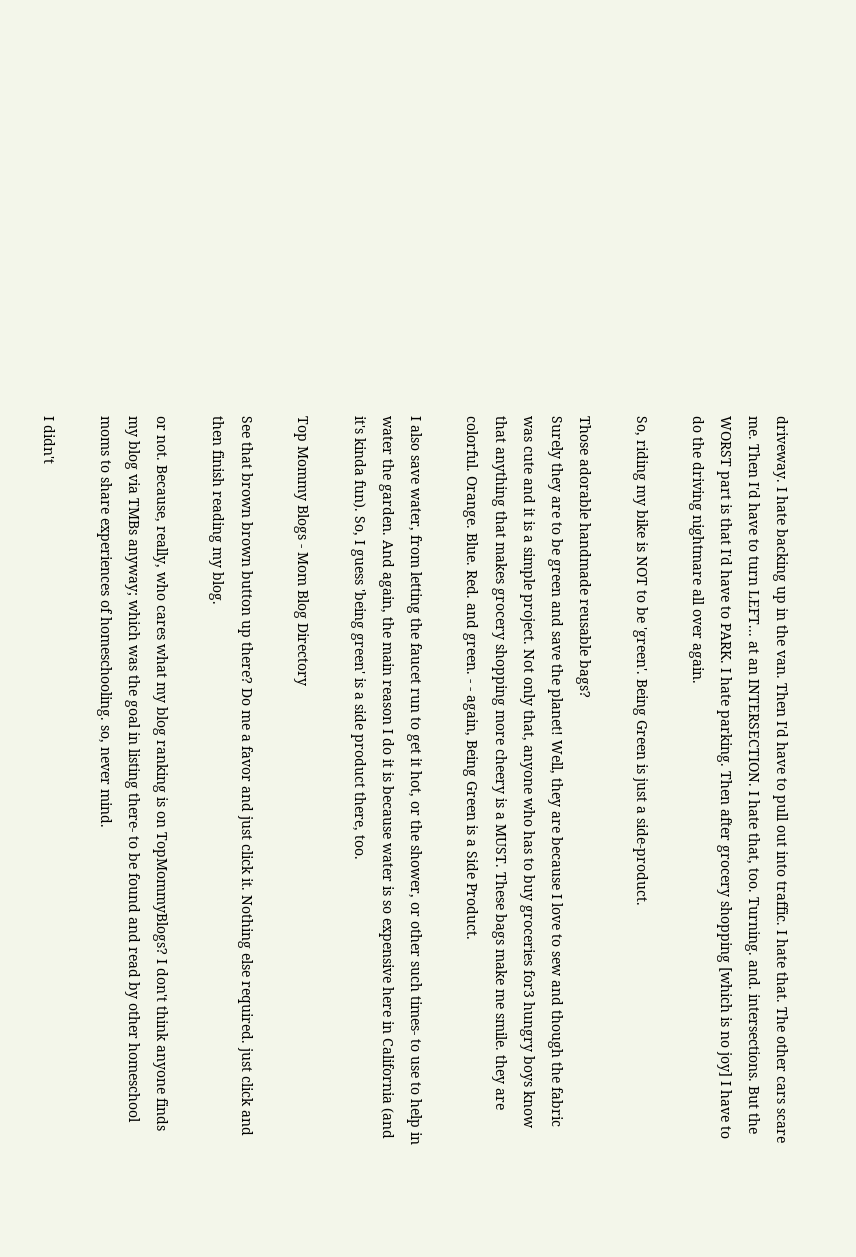driveway. I hate backing up in the van. Then I'd have to pull out into traffic. I hate that. The other cars scare me. Then I'd have to turn LEFT... at an INTERSECTION. I hate that, too. Turning. and. intersections. But the WORST part is that I'd have to PARK. I hate parking. Then after grocery shopping [which is no joy] I have to do the driving nightmare all over again.

So, riding my bike is NOT to be 'green'. Being Green is just a side-product.

Those adorable handmade reusable bags?
Surely they are to be green and save the planet! Well, they are because I love to sew and though the fabric was cute and it is a simple project. Not only that, anyone who has to buy groceries for3 hungry boys know that anything that makes grocery shopping more cheery is a MUST. These bags make me smile. they are colorful. Orange. Blue. Red. and green. - - again, Being Green is a Side Product.

I also save water, from letting the faucet run to get it hot, or the shower, or other such times- to use to help in water the garden. And again, the main reason I do it is because water is so expensive here in California (and it's kinda fun). So, I guess 'being green' is a side product there, too.

Top Mommy Blogs - Mom Blog Directory

See that brown brown button up there? Do me a favor and just click it. Nothing else required. just click and then finish reading my blog.

or not. Because, really, who cares what my blog ranking is on TopMommyBlogs? I don't think anyone finds my blog via TMBs anyway; which was the goal in listing there- to be found and read by other homeschool moms to share experiences of homeschooling. so, never mind.

I didn't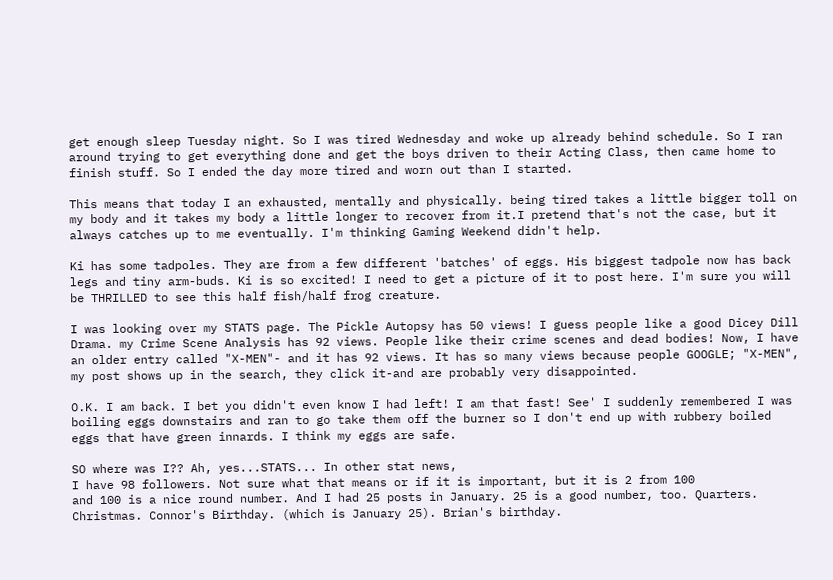get enough sleep Tuesday night. So I was tired Wednesday and woke up already behind schedule. So I ran around trying to get everything done and get the boys driven to their Acting Class, then came home to finish stuff. So I ended the day more tired and worn out than I started.

This means that today I an exhausted, mentally and physically. being tired takes a little bigger toll on my body and it takes my body a little longer to recover from it.I pretend that's not the case, but it always catches up to me eventually. I'm thinking Gaming Weekend didn't help.

Ki has some tadpoles. They are from a few different 'batches' of eggs. His biggest tadpole now has back legs and tiny arm-buds. Ki is so excited! I need to get a picture of it to post here. I'm sure you will be THRILLED to see this half fish/half frog creature.

I was looking over my STATS page. The Pickle Autopsy has 50 views! I guess people like a good Dicey Dill Drama. my Crime Scene Analysis has 92 views. People like their crime scenes and dead bodies! Now, I have an older entry called "X-MEN"- and it has 92 views. It has so many views because people GOOGLE; "X-MEN", my post shows up in the search, they click it-and are probably very disappointed.

O.K. I am back. I bet you didn't even know I had left! I am that fast! See' I suddenly remembered I was boiling eggs downstairs and ran to go take them off the burner so I don't end up with rubbery boiled eggs that have green innards. I think my eggs are safe.

SO where was I?? Ah, yes...STATS... In other stat news,
I have 98 followers. Not sure what that means or if it is important, but it is 2 from 100
and 100 is a nice round number. And I had 25 posts in January. 25 is a good number, too. Quarters. Christmas. Connor's Birthday. (which is January 25). Brian's birthday.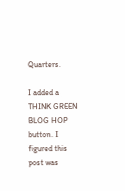Quarters.

I added a THINK GREEN BLOG HOP button. I figured this post was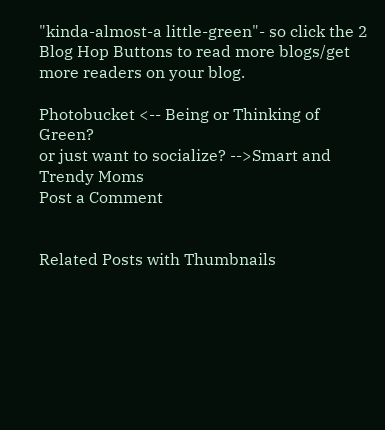"kinda-almost-a little-green"- so click the 2 Blog Hop Buttons to read more blogs/get more readers on your blog.

Photobucket <-- Being or Thinking of Green?
or just want to socialize? -->Smart and Trendy Moms
Post a Comment


Related Posts with Thumbnails